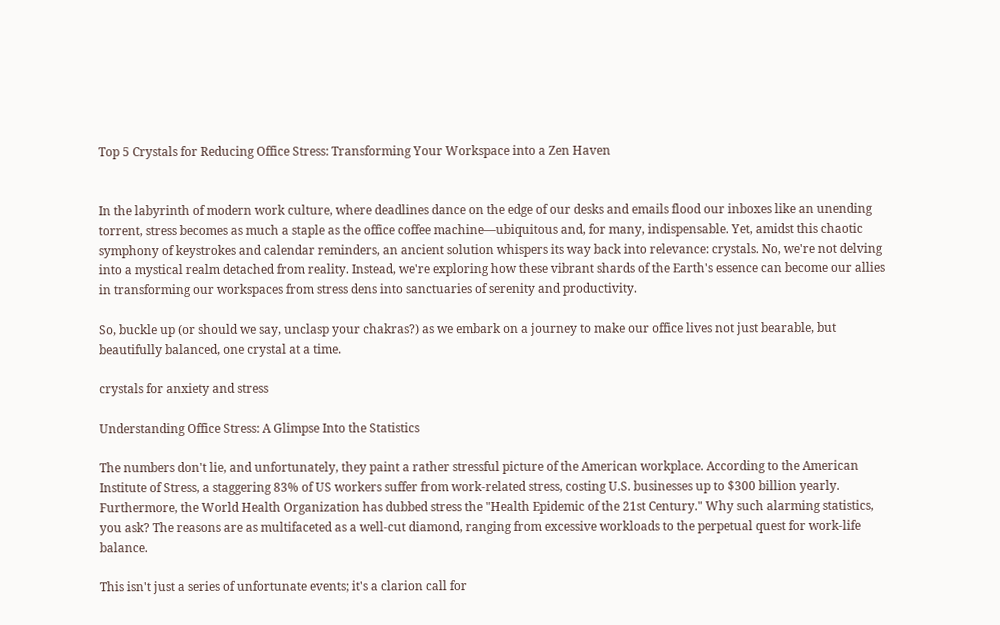Top 5 Crystals for Reducing Office Stress: Transforming Your Workspace into a Zen Haven


In the labyrinth of modern work culture, where deadlines dance on the edge of our desks and emails flood our inboxes like an unending torrent, stress becomes as much a staple as the office coffee machine—ubiquitous and, for many, indispensable. Yet, amidst this chaotic symphony of keystrokes and calendar reminders, an ancient solution whispers its way back into relevance: crystals. No, we're not delving into a mystical realm detached from reality. Instead, we're exploring how these vibrant shards of the Earth's essence can become our allies in transforming our workspaces from stress dens into sanctuaries of serenity and productivity.

So, buckle up (or should we say, unclasp your chakras?) as we embark on a journey to make our office lives not just bearable, but beautifully balanced, one crystal at a time.

crystals for anxiety and stress

Understanding Office Stress: A Glimpse Into the Statistics

The numbers don't lie, and unfortunately, they paint a rather stressful picture of the American workplace. According to the American Institute of Stress, a staggering 83% of US workers suffer from work-related stress, costing U.S. businesses up to $300 billion yearly. Furthermore, the World Health Organization has dubbed stress the "Health Epidemic of the 21st Century." Why such alarming statistics, you ask? The reasons are as multifaceted as a well-cut diamond, ranging from excessive workloads to the perpetual quest for work-life balance.

This isn't just a series of unfortunate events; it's a clarion call for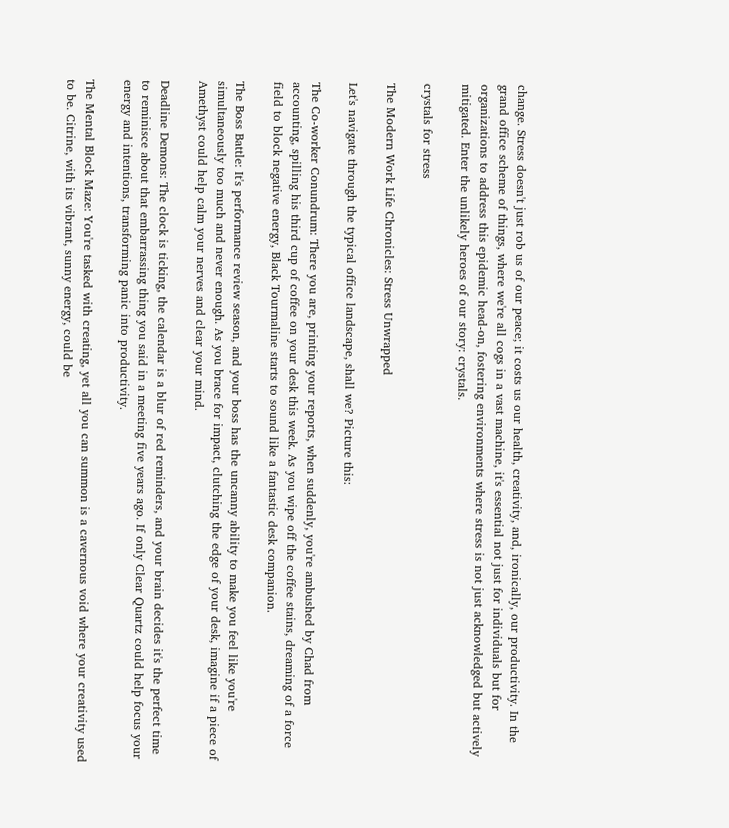change. Stress doesn't just rob us of our peace; it costs us our health, creativity, and, ironically, our productivity. In the grand office scheme of things, where we're all cogs in a vast machine, it's essential not just for individuals but for organizations to address this epidemic head-on, fostering environments where stress is not just acknowledged but actively mitigated. Enter the unlikely heroes of our story: crystals.

crystals for stress

The Modern Work Life Chronicles: Stress Unwrapped

Let's navigate through the typical office landscape, shall we? Picture this:

The Co-worker Conundrum: There you are, printing your reports, when suddenly, you're ambushed by Chad from accounting, spilling his third cup of coffee on your desk this week. As you wipe off the coffee stains, dreaming of a force field to block negative energy, Black Tourmaline starts to sound like a fantastic desk companion.

The Boss Battle: It's performance review season, and your boss has the uncanny ability to make you feel like you're simultaneously too much and never enough. As you brace for impact, clutching the edge of your desk, imagine if a piece of Amethyst could help calm your nerves and clear your mind.

Deadline Demons: The clock is ticking, the calendar is a blur of red reminders, and your brain decides it's the perfect time to reminisce about that embarrassing thing you said in a meeting five years ago. If only Clear Quartz could help focus your energy and intentions, transforming panic into productivity.

The Mental Block Maze: You're tasked with creating, yet all you can summon is a cavernous void where your creativity used to be. Citrine, with its vibrant, sunny energy, could be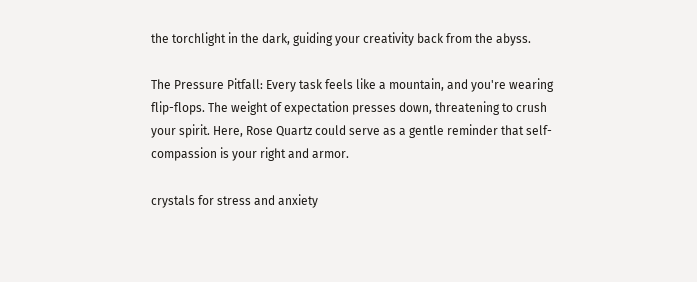the torchlight in the dark, guiding your creativity back from the abyss.

The Pressure Pitfall: Every task feels like a mountain, and you're wearing flip-flops. The weight of expectation presses down, threatening to crush your spirit. Here, Rose Quartz could serve as a gentle reminder that self-compassion is your right and armor.

crystals for stress and anxiety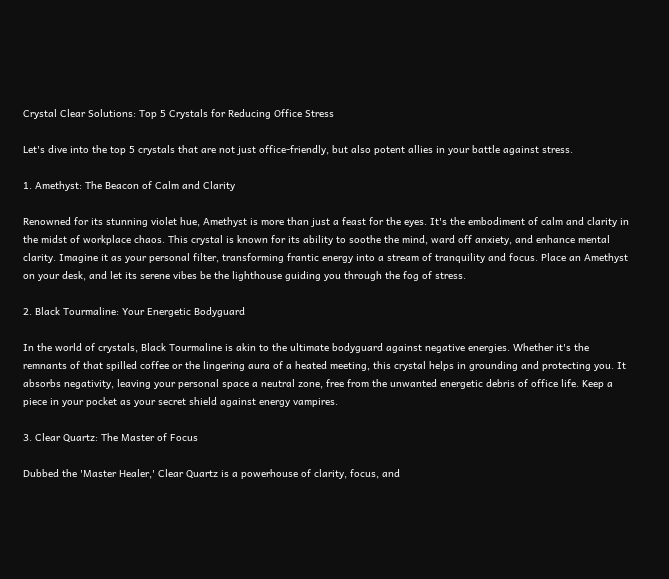Crystal Clear Solutions: Top 5 Crystals for Reducing Office Stress

Let's dive into the top 5 crystals that are not just office-friendly, but also potent allies in your battle against stress.

1. Amethyst: The Beacon of Calm and Clarity

Renowned for its stunning violet hue, Amethyst is more than just a feast for the eyes. It's the embodiment of calm and clarity in the midst of workplace chaos. This crystal is known for its ability to soothe the mind, ward off anxiety, and enhance mental clarity. Imagine it as your personal filter, transforming frantic energy into a stream of tranquility and focus. Place an Amethyst on your desk, and let its serene vibes be the lighthouse guiding you through the fog of stress.

2. Black Tourmaline: Your Energetic Bodyguard

In the world of crystals, Black Tourmaline is akin to the ultimate bodyguard against negative energies. Whether it's the remnants of that spilled coffee or the lingering aura of a heated meeting, this crystal helps in grounding and protecting you. It absorbs negativity, leaving your personal space a neutral zone, free from the unwanted energetic debris of office life. Keep a piece in your pocket as your secret shield against energy vampires.

3. Clear Quartz: The Master of Focus

Dubbed the 'Master Healer,' Clear Quartz is a powerhouse of clarity, focus, and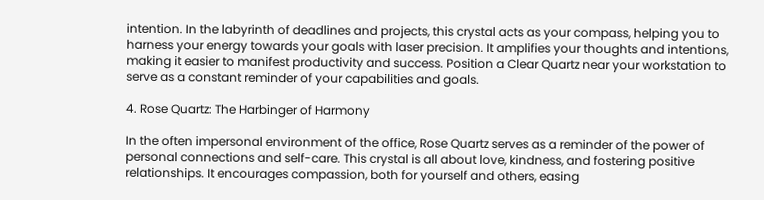intention. In the labyrinth of deadlines and projects, this crystal acts as your compass, helping you to harness your energy towards your goals with laser precision. It amplifies your thoughts and intentions, making it easier to manifest productivity and success. Position a Clear Quartz near your workstation to serve as a constant reminder of your capabilities and goals.

4. Rose Quartz: The Harbinger of Harmony

In the often impersonal environment of the office, Rose Quartz serves as a reminder of the power of personal connections and self-care. This crystal is all about love, kindness, and fostering positive relationships. It encourages compassion, both for yourself and others, easing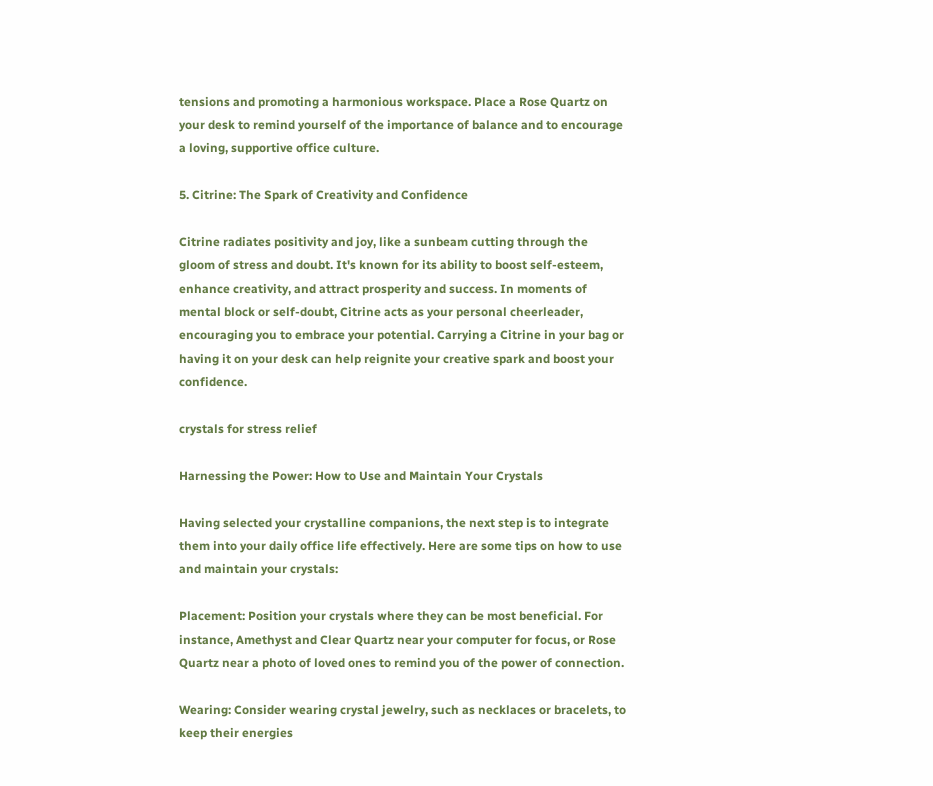tensions and promoting a harmonious workspace. Place a Rose Quartz on your desk to remind yourself of the importance of balance and to encourage a loving, supportive office culture.

5. Citrine: The Spark of Creativity and Confidence

Citrine radiates positivity and joy, like a sunbeam cutting through the gloom of stress and doubt. It's known for its ability to boost self-esteem, enhance creativity, and attract prosperity and success. In moments of mental block or self-doubt, Citrine acts as your personal cheerleader, encouraging you to embrace your potential. Carrying a Citrine in your bag or having it on your desk can help reignite your creative spark and boost your confidence.

crystals for stress relief

Harnessing the Power: How to Use and Maintain Your Crystals

Having selected your crystalline companions, the next step is to integrate them into your daily office life effectively. Here are some tips on how to use and maintain your crystals:

Placement: Position your crystals where they can be most beneficial. For instance, Amethyst and Clear Quartz near your computer for focus, or Rose Quartz near a photo of loved ones to remind you of the power of connection.

Wearing: Consider wearing crystal jewelry, such as necklaces or bracelets, to keep their energies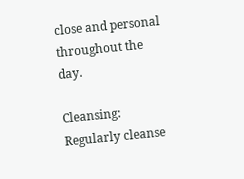close and personal throughout the day.

Cleansing: Regularly cleanse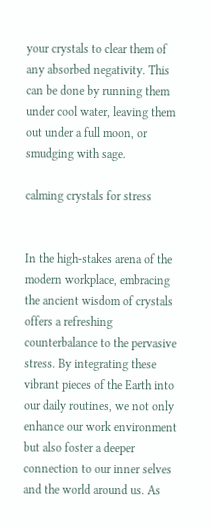your crystals to clear them of any absorbed negativity. This can be done by running them under cool water, leaving them out under a full moon, or smudging with sage.

calming crystals for stress


In the high-stakes arena of the modern workplace, embracing the ancient wisdom of crystals offers a refreshing counterbalance to the pervasive stress. By integrating these vibrant pieces of the Earth into our daily routines, we not only enhance our work environment but also foster a deeper connection to our inner selves and the world around us. As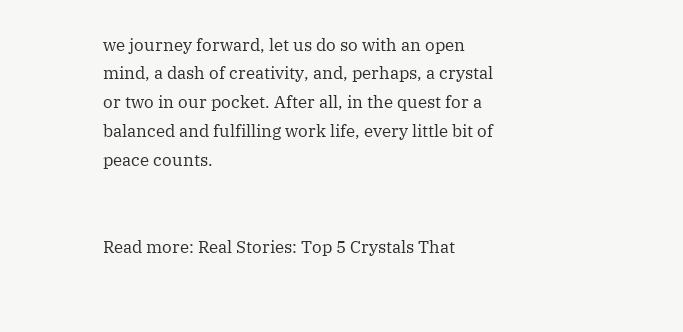we journey forward, let us do so with an open mind, a dash of creativity, and, perhaps, a crystal or two in our pocket. After all, in the quest for a balanced and fulfilling work life, every little bit of peace counts.


Read more: Real Stories: Top 5 Crystals That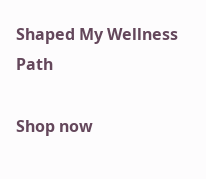Shaped My Wellness Path

Shop now